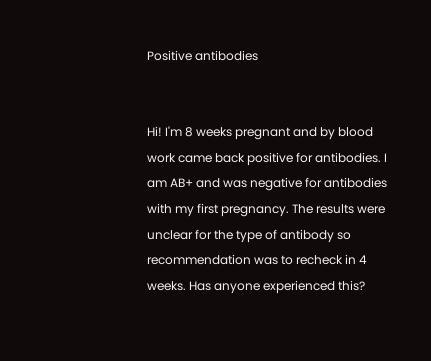Positive antibodies


Hi! I'm 8 weeks pregnant and by blood work came back positive for antibodies. I am AB+ and was negative for antibodies with my first pregnancy. The results were unclear for the type of antibody so recommendation was to recheck in 4 weeks. Has anyone experienced this?